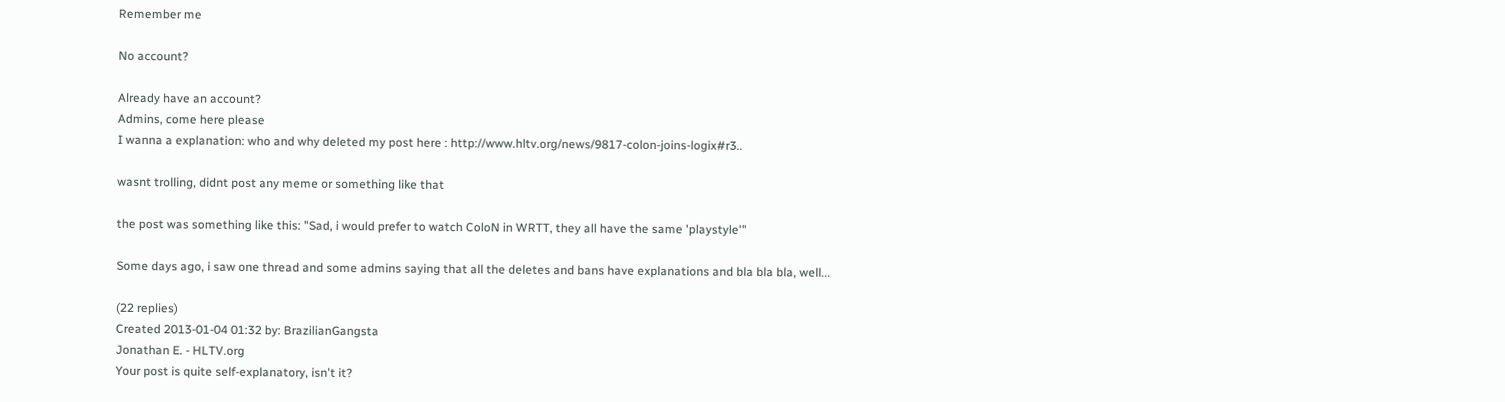Remember me

No account?

Already have an account?
Admins, come here please
I wanna a explanation: who and why deleted my post here : http://www.hltv.org/news/9817-colon-joins-logix#r3..

wasnt trolling, didnt post any meme or something like that

the post was something like this: "Sad, i would prefer to watch ColoN in WRTT, they all have the same 'playstyle'"

Some days ago, i saw one thread and some admins saying that all the deletes and bans have explanations and bla bla bla, well...

(22 replies)
Created 2013-01-04 01:32 by: BrazilianGangsta
Jonathan E. - HLTV.org
Your post is quite self-explanatory, isn't it?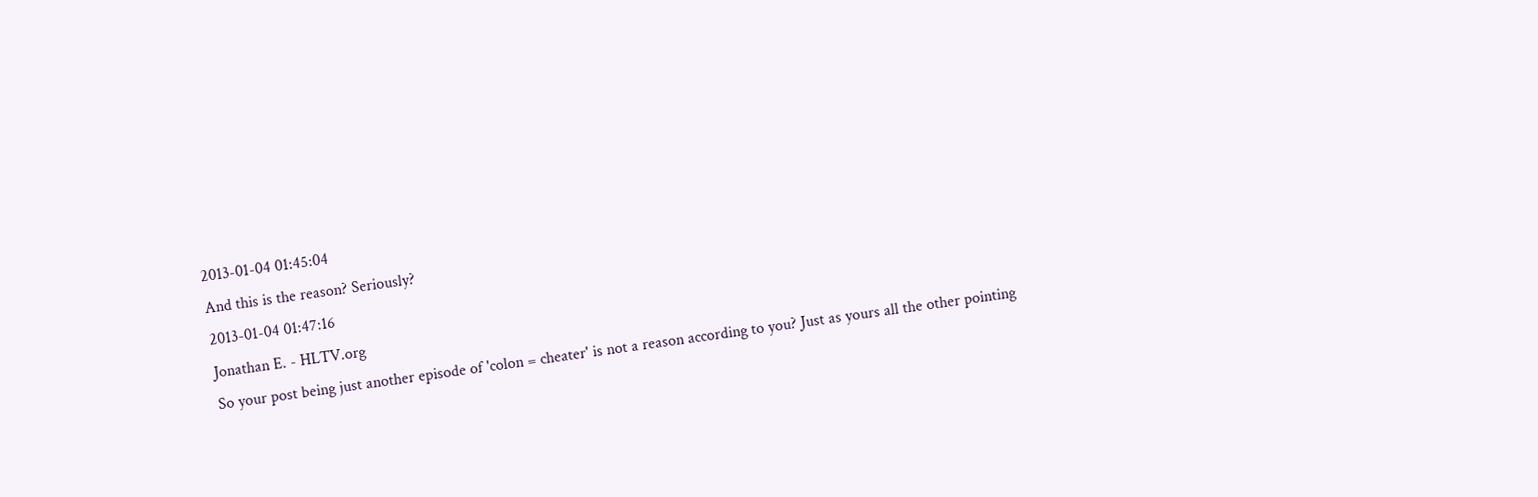2013-01-04 01:45:04
And this is the reason? Seriously?
2013-01-04 01:47:16
Jonathan E. - HLTV.org
So your post being just another episode of 'colon = cheater' is not a reason according to you? Just as yours all the other pointing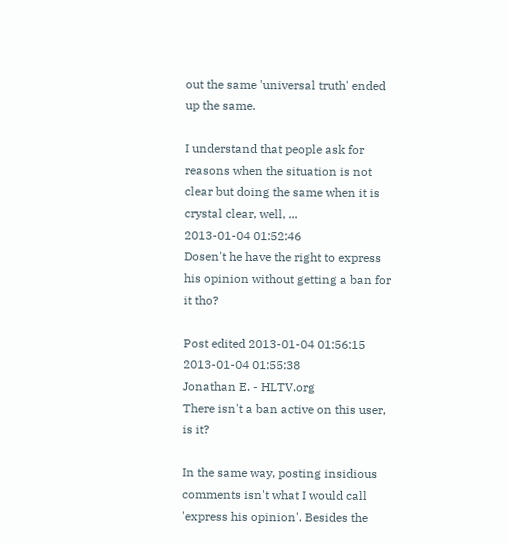out the same 'universal truth' ended up the same.

I understand that people ask for reasons when the situation is not clear but doing the same when it is crystal clear, well, ...
2013-01-04 01:52:46
Dosen't he have the right to express his opinion without getting a ban for it tho?

Post edited 2013-01-04 01:56:15
2013-01-04 01:55:38
Jonathan E. - HLTV.org
There isn't a ban active on this user, is it?

In the same way, posting insidious comments isn't what I would call 'express his opinion'. Besides the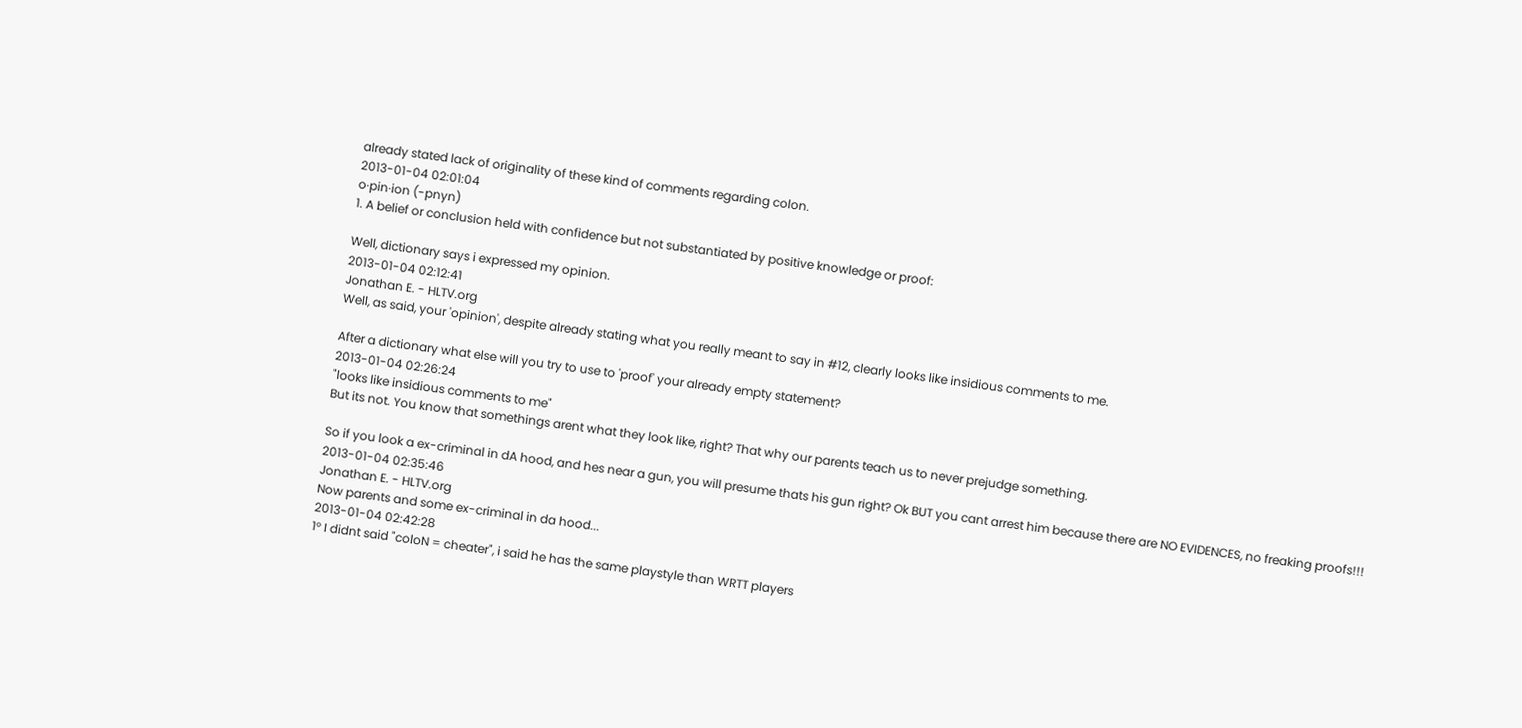already stated lack of originality of these kind of comments regarding colon.
2013-01-04 02:01:04
o·pin·ion (-pnyn)
1. A belief or conclusion held with confidence but not substantiated by positive knowledge or proof:

Well, dictionary says i expressed my opinion.
2013-01-04 02:12:41
Jonathan E. - HLTV.org
Well, as said, your 'opinion', despite already stating what you really meant to say in #12, clearly looks like insidious comments to me.

After a dictionary what else will you try to use to 'proof' your already empty statement?
2013-01-04 02:26:24
"looks like insidious comments to me"
But its not. You know that somethings arent what they look like, right? That why our parents teach us to never prejudge something.

So if you look a ex-criminal in dA hood, and hes near a gun, you will presume thats his gun right? Ok BUT you cant arrest him because there are NO EVIDENCES, no freaking proofs!!!
2013-01-04 02:35:46
Jonathan E. - HLTV.org
Now parents and some ex-criminal in da hood...
2013-01-04 02:42:28
1° I didnt said "coloN = cheater", i said he has the same playstyle than WRTT players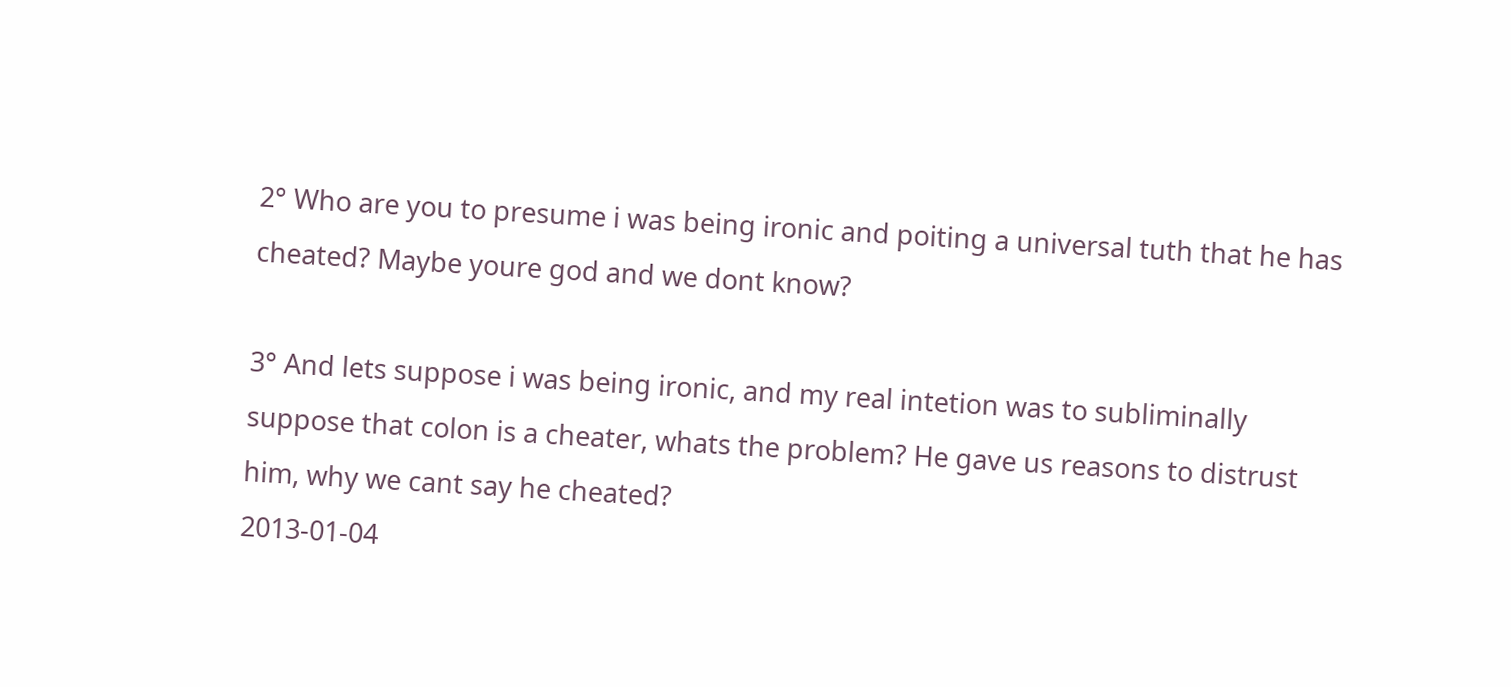2° Who are you to presume i was being ironic and poiting a universal tuth that he has cheated? Maybe youre god and we dont know?

3° And lets suppose i was being ironic, and my real intetion was to subliminally suppose that colon is a cheater, whats the problem? He gave us reasons to distrust him, why we cant say he cheated?
2013-01-04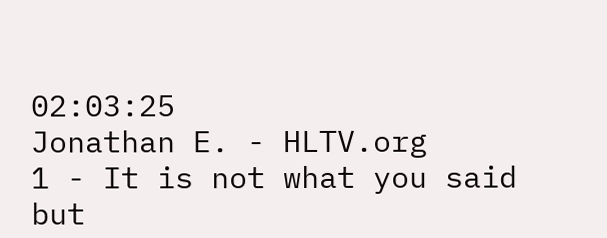02:03:25
Jonathan E. - HLTV.org
1 - It is not what you said but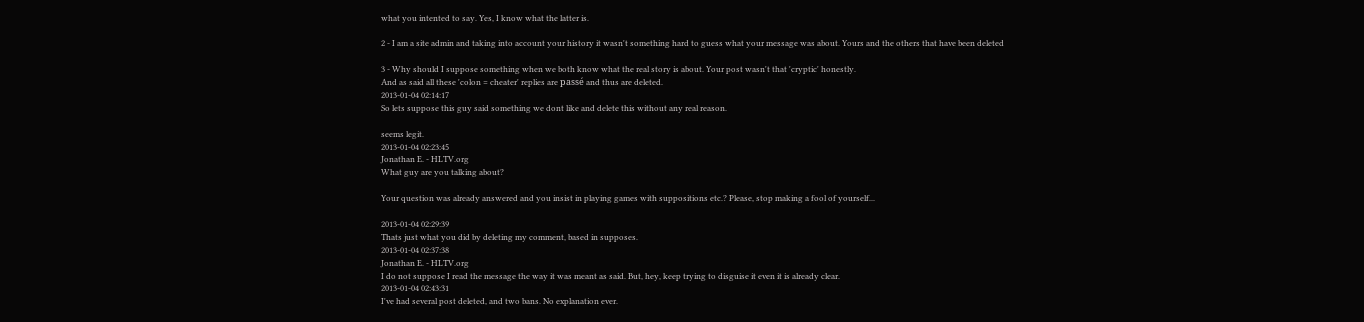what you intented to say. Yes, I know what the latter is.

2 - I am a site admin and taking into account your history it wasn't something hard to guess what your message was about. Yours and the others that have been deleted

3 - Why should I suppose something when we both know what the real story is about. Your post wasn't that 'cryptic' honestly.
And as said all these 'colon = cheater' replies are passé and thus are deleted.
2013-01-04 02:14:17
So lets suppose this guy said something we dont like and delete this without any real reason.

seems legit.
2013-01-04 02:23:45
Jonathan E. - HLTV.org
What guy are you talking about?

Your question was already answered and you insist in playing games with suppositions etc.? Please, stop making a fool of yourself...

2013-01-04 02:29:39
Thats just what you did by deleting my comment, based in supposes.
2013-01-04 02:37:38
Jonathan E. - HLTV.org
I do not suppose I read the message the way it was meant as said. But, hey, keep trying to disguise it even it is already clear.
2013-01-04 02:43:31
I've had several post deleted, and two bans. No explanation ever.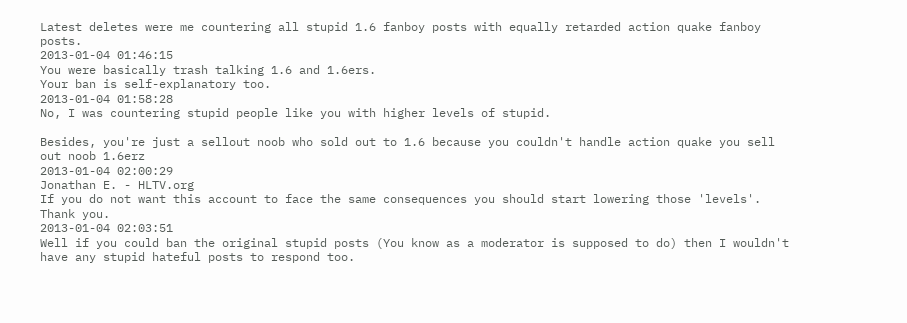Latest deletes were me countering all stupid 1.6 fanboy posts with equally retarded action quake fanboy posts.
2013-01-04 01:46:15
You were basically trash talking 1.6 and 1.6ers.
Your ban is self-explanatory too.
2013-01-04 01:58:28
No, I was countering stupid people like you with higher levels of stupid.

Besides, you're just a sellout noob who sold out to 1.6 because you couldn't handle action quake you sell out noob 1.6erz
2013-01-04 02:00:29
Jonathan E. - HLTV.org
If you do not want this account to face the same consequences you should start lowering those 'levels'. Thank you.
2013-01-04 02:03:51
Well if you could ban the original stupid posts (You know as a moderator is supposed to do) then I wouldn't have any stupid hateful posts to respond too.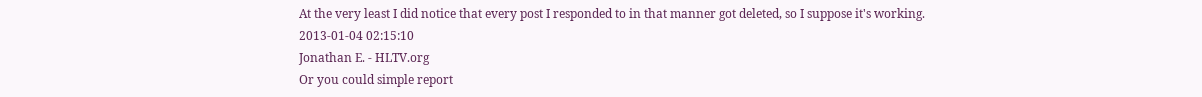At the very least I did notice that every post I responded to in that manner got deleted, so I suppose it's working.
2013-01-04 02:15:10
Jonathan E. - HLTV.org
Or you could simple report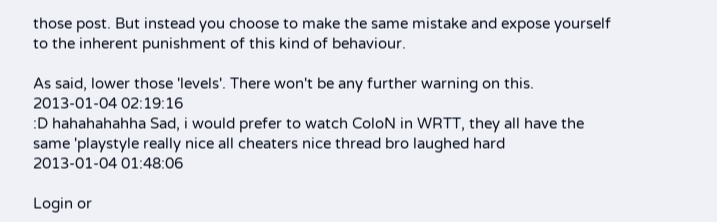those post. But instead you choose to make the same mistake and expose yourself to the inherent punishment of this kind of behaviour.

As said, lower those 'levels'. There won't be any further warning on this.
2013-01-04 02:19:16
:D hahahahahha Sad, i would prefer to watch ColoN in WRTT, they all have the same 'playstyle really nice all cheaters nice thread bro laughed hard
2013-01-04 01:48:06

Login or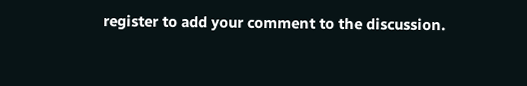register to add your comment to the discussion.